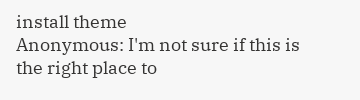install theme
Anonymous: I'm not sure if this is the right place to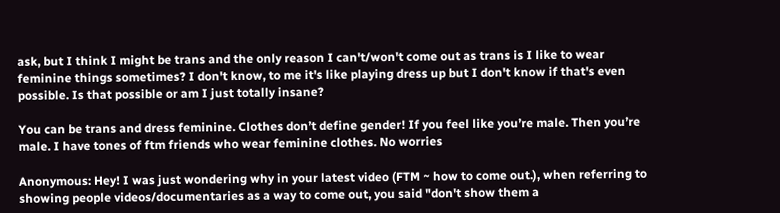ask, but I think I might be trans and the only reason I can't/won't come out as trans is I like to wear feminine things sometimes? I don't know, to me it's like playing dress up but I don't know if that's even possible. Is that possible or am I just totally insane?

You can be trans and dress feminine. Clothes don’t define gender! If you feel like you’re male. Then you’re male. I have tones of ftm friends who wear feminine clothes. No worries

Anonymous: Hey! I was just wondering why in your latest video (FTM ~ how to come out.), when referring to showing people videos/documentaries as a way to come out, you said "don't show them a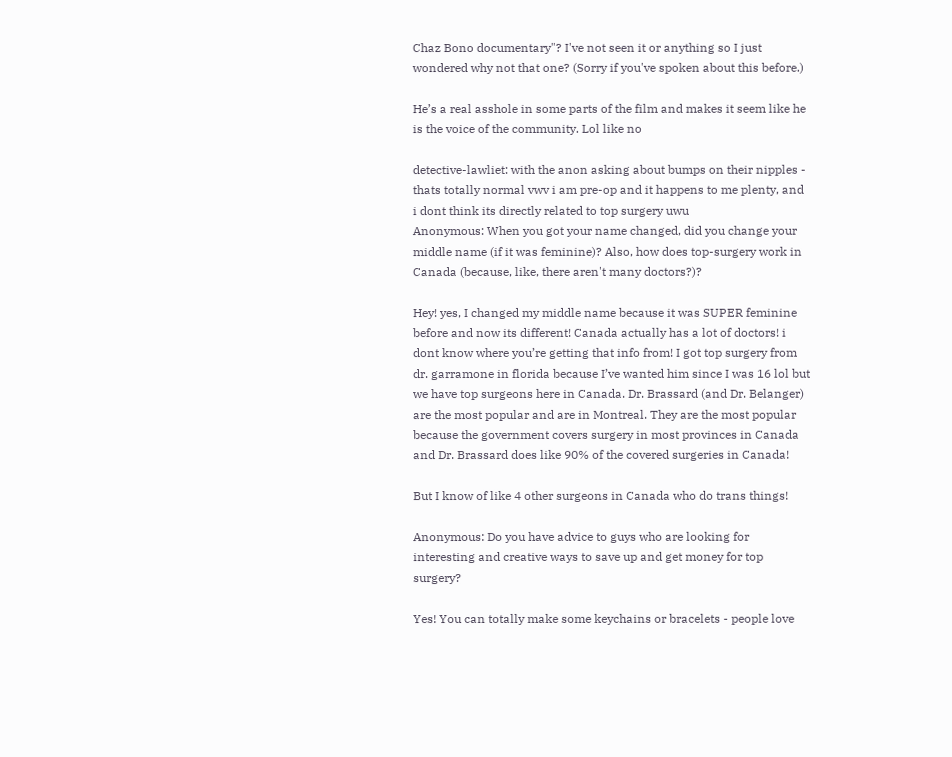Chaz Bono documentary"? I've not seen it or anything so I just wondered why not that one? (Sorry if you've spoken about this before.)

He’s a real asshole in some parts of the film and makes it seem like he is the voice of the community. Lol like no

detective-lawliet: with the anon asking about bumps on their nipples - thats totally normal vwv i am pre-op and it happens to me plenty, and i dont think its directly related to top surgery uwu
Anonymous: When you got your name changed, did you change your middle name (if it was feminine)? Also, how does top-surgery work in Canada (because, like, there aren't many doctors?)?

Hey! yes, I changed my middle name because it was SUPER feminine before and now its different! Canada actually has a lot of doctors! i dont know where you’re getting that info from! I got top surgery from dr. garramone in florida because I’ve wanted him since I was 16 lol but we have top surgeons here in Canada. Dr. Brassard (and Dr. Belanger) are the most popular and are in Montreal. They are the most popular because the government covers surgery in most provinces in Canada and Dr. Brassard does like 90% of the covered surgeries in Canada!

But I know of like 4 other surgeons in Canada who do trans things!

Anonymous: Do you have advice to guys who are looking for interesting and creative ways to save up and get money for top surgery?

Yes! You can totally make some keychains or bracelets - people love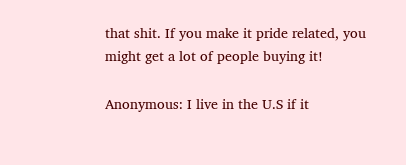that shit. If you make it pride related, you might get a lot of people buying it!

Anonymous: I live in the U.S if it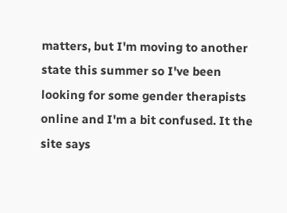matters, but I'm moving to another state this summer so I've been looking for some gender therapists online and I'm a bit confused. It the site says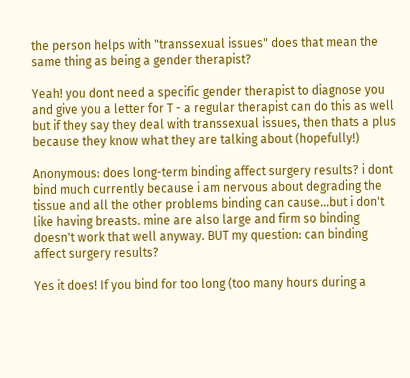the person helps with "transsexual issues" does that mean the same thing as being a gender therapist?

Yeah! you dont need a specific gender therapist to diagnose you and give you a letter for T - a regular therapist can do this as well but if they say they deal with transsexual issues, then thats a plus because they know what they are talking about (hopefully!)

Anonymous: does long-term binding affect surgery results? i dont bind much currently because i am nervous about degrading the tissue and all the other problems binding can cause...but i don't like having breasts. mine are also large and firm so binding doesn't work that well anyway. BUT my question: can binding affect surgery results?

Yes it does! If you bind for too long (too many hours during a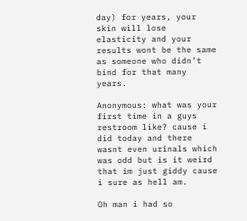day) for years, your skin will lose elasticity and your results wont be the same as someone who didn’t bind for that many years.

Anonymous: what was your first time in a guys restroom like? cause i did today and there wasnt even urinals which was odd but is it weird that im just giddy cause i sure as hell am.

Oh man i had so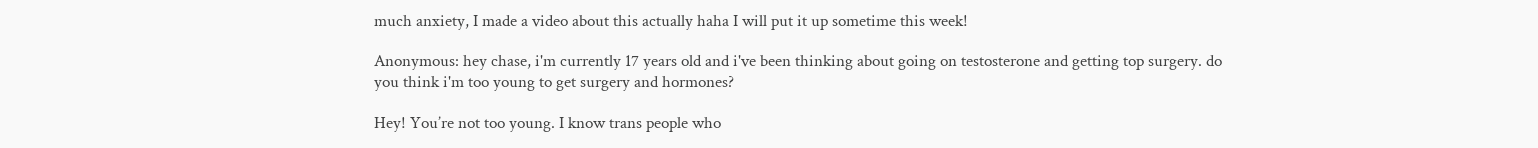much anxiety, I made a video about this actually haha I will put it up sometime this week!

Anonymous: hey chase, i'm currently 17 years old and i've been thinking about going on testosterone and getting top surgery. do you think i'm too young to get surgery and hormones?

Hey! You’re not too young. I know trans people who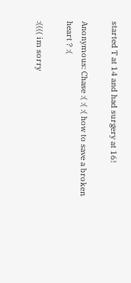started T at 14 and had surgery at 16!

Anonymous: Chase :( :( :( how to save a broken heart ? :(

:(((( im sorry